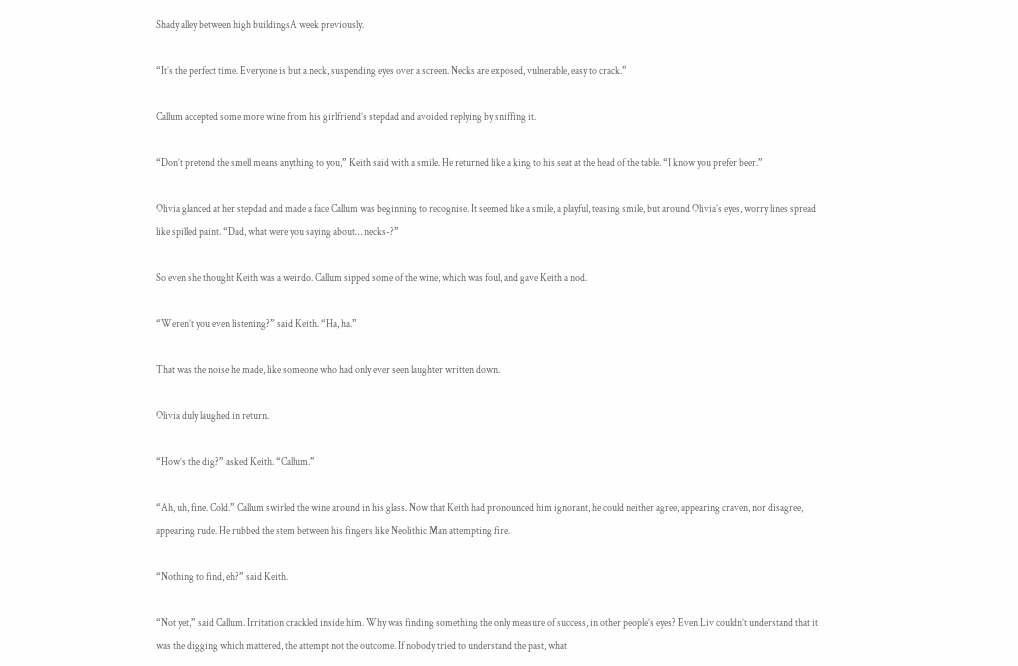Shady alley between high buildingsA week previously.

“It’s the perfect time. Everyone is but a neck, suspending eyes over a screen. Necks are exposed, vulnerable, easy to crack.”

Callum accepted some more wine from his girlfriend’s stepdad and avoided replying by sniffing it.

“Don’t pretend the smell means anything to you,” Keith said with a smile. He returned like a king to his seat at the head of the table. “I know you prefer beer.”

Olivia glanced at her stepdad and made a face Callum was beginning to recognise. It seemed like a smile, a playful, teasing smile, but around Olivia’s eyes, worry lines spread like spilled paint. “Dad, what were you saying about… necks-?”

So even she thought Keith was a weirdo. Callum sipped some of the wine, which was foul, and gave Keith a nod.

“Weren’t you even listening?” said Keith. “Ha, ha.”

That was the noise he made, like someone who had only ever seen laughter written down.

Olivia duly laughed in return.

“How’s the dig?” asked Keith. “Callum.”

“Ah, uh, fine. Cold.” Callum swirled the wine around in his glass. Now that Keith had pronounced him ignorant, he could neither agree, appearing craven, nor disagree, appearing rude. He rubbed the stem between his fingers like Neolithic Man attempting fire.

“Nothing to find, eh?” said Keith.

“Not yet,” said Callum. Irritation crackled inside him. Why was finding something the only measure of success, in other people’s eyes? Even Liv couldn’t understand that it was the digging which mattered, the attempt not the outcome. If nobody tried to understand the past, what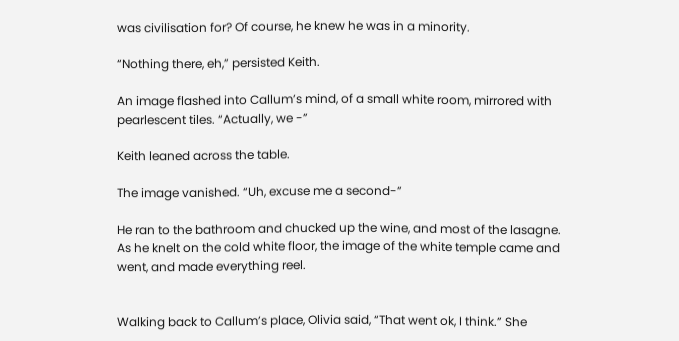was civilisation for? Of course, he knew he was in a minority.

“Nothing there, eh,” persisted Keith.

An image flashed into Callum’s mind, of a small white room, mirrored with pearlescent tiles. “Actually, we -”

Keith leaned across the table.

The image vanished. “Uh, excuse me a second-”

He ran to the bathroom and chucked up the wine, and most of the lasagne. As he knelt on the cold white floor, the image of the white temple came and went, and made everything reel.


Walking back to Callum’s place, Olivia said, “That went ok, I think.” She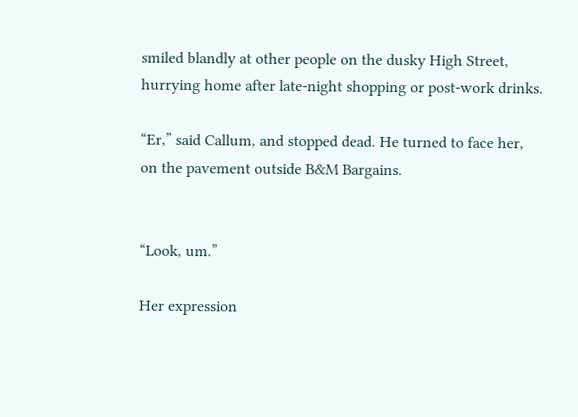smiled blandly at other people on the dusky High Street, hurrying home after late-night shopping or post-work drinks.

“Er,” said Callum, and stopped dead. He turned to face her, on the pavement outside B&M Bargains.


“Look, um.”

Her expression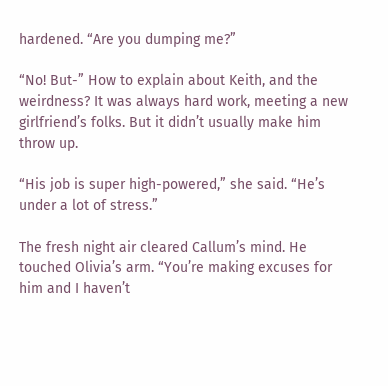hardened. “Are you dumping me?”

“No! But-” How to explain about Keith, and the weirdness? It was always hard work, meeting a new girlfriend’s folks. But it didn’t usually make him throw up.

“His job is super high-powered,” she said. “He’s under a lot of stress.”

The fresh night air cleared Callum’s mind. He touched Olivia’s arm. “You’re making excuses for him and I haven’t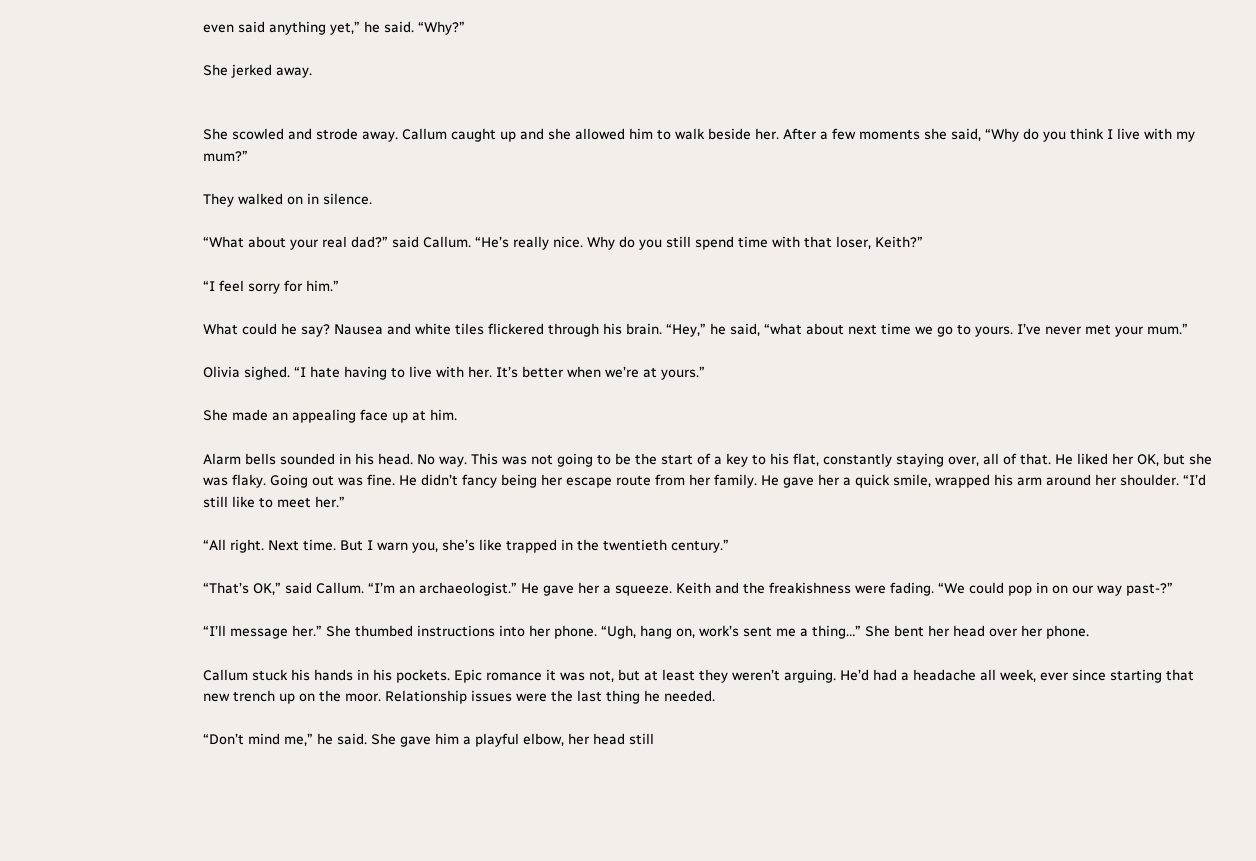even said anything yet,” he said. “Why?”

She jerked away.


She scowled and strode away. Callum caught up and she allowed him to walk beside her. After a few moments she said, “Why do you think I live with my mum?”

They walked on in silence.

“What about your real dad?” said Callum. “He’s really nice. Why do you still spend time with that loser, Keith?”

“I feel sorry for him.”

What could he say? Nausea and white tiles flickered through his brain. “Hey,” he said, “what about next time we go to yours. I’ve never met your mum.”

Olivia sighed. “I hate having to live with her. It’s better when we’re at yours.”

She made an appealing face up at him.

Alarm bells sounded in his head. No way. This was not going to be the start of a key to his flat, constantly staying over, all of that. He liked her OK, but she was flaky. Going out was fine. He didn’t fancy being her escape route from her family. He gave her a quick smile, wrapped his arm around her shoulder. “I’d still like to meet her.”

“All right. Next time. But I warn you, she’s like trapped in the twentieth century.”

“That’s OK,” said Callum. “I’m an archaeologist.” He gave her a squeeze. Keith and the freakishness were fading. “We could pop in on our way past-?”

“I’ll message her.” She thumbed instructions into her phone. “Ugh, hang on, work’s sent me a thing…” She bent her head over her phone.

Callum stuck his hands in his pockets. Epic romance it was not, but at least they weren’t arguing. He’d had a headache all week, ever since starting that new trench up on the moor. Relationship issues were the last thing he needed.

“Don’t mind me,” he said. She gave him a playful elbow, her head still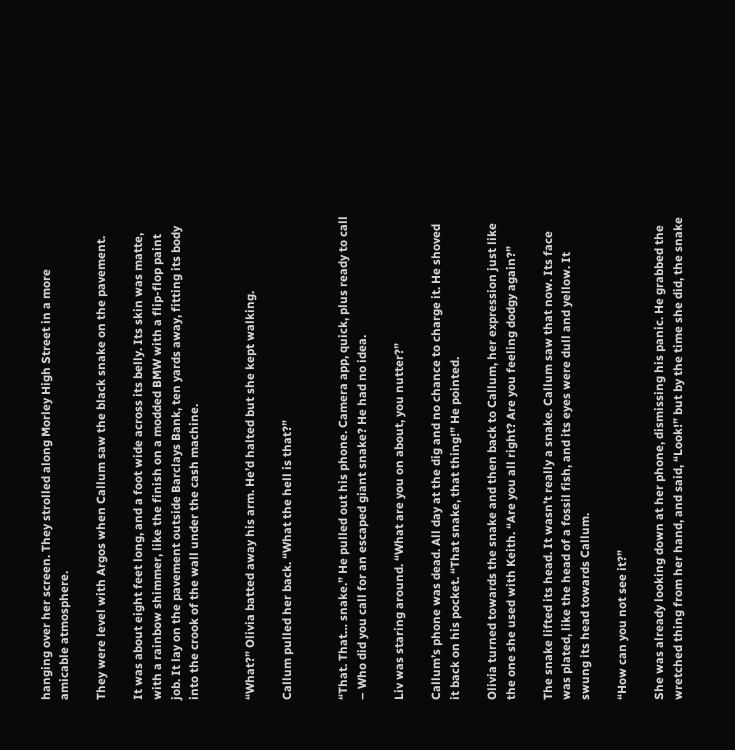hanging over her screen. They strolled along Morley High Street in a more amicable atmosphere.

They were level with Argos when Callum saw the black snake on the pavement.

It was about eight feet long, and a foot wide across its belly. Its skin was matte, with a rainbow shimmer, like the finish on a modded BMW with a flip-flop paint job. It lay on the pavement outside Barclays Bank, ten yards away, fitting its body into the crook of the wall under the cash machine.


“What?” Olivia batted away his arm. He’d halted but she kept walking.

Callum pulled her back. “What the hell is that?”


“That. That… snake.” He pulled out his phone. Camera app, quick, plus ready to call – Who did you call for an escaped giant snake? He had no idea.

Liv was staring around. “What are you on about, you nutter?”

Callum’s phone was dead. All day at the dig and no chance to charge it. He shoved it back on his pocket. “That snake, that thing!” He pointed.

Olivia turned towards the snake and then back to Callum, her expression just like the one she used with Keith. “Are you all right? Are you feeling dodgy again?”

The snake lifted its head. It wasn’t really a snake. Callum saw that now. Its face was plated, like the head of a fossil fish, and its eyes were dull and yellow. It swung its head towards Callum.

“How can you not see it?”

She was already looking down at her phone, dismissing his panic. He grabbed the wretched thing from her hand, and said, “Look!” but by the time she did, the snake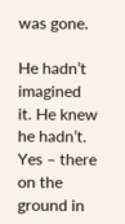was gone.

He hadn’t imagined it. He knew he hadn’t. Yes – there on the ground in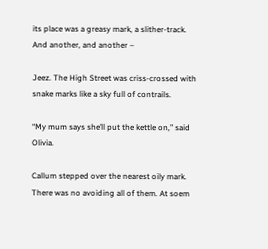its place was a greasy mark, a slither-track. And another, and another –

Jeez. The High Street was criss-crossed with snake marks like a sky full of contrails.

“My mum says she’ll put the kettle on,” said Olivia.

Callum stepped over the nearest oily mark. There was no avoiding all of them. At soem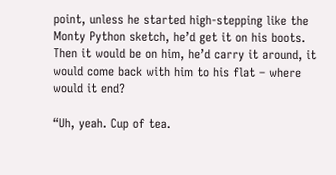point, unless he started high-stepping like the Monty Python sketch, he’d get it on his boots. Then it would be on him, he’d carry it around, it would come back with him to his flat – where would it end?

“Uh, yeah. Cup of tea.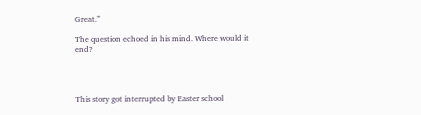Great.”

The question echoed in his mind. Where would it end?




This story got interrupted by Easter school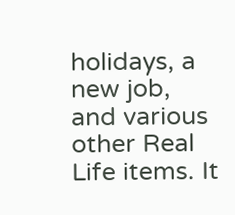holidays, a new job, and various other Real Life items. It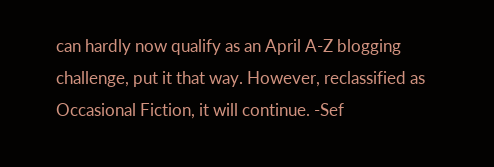can hardly now qualify as an April A-Z blogging challenge, put it that way. However, reclassified as Occasional Fiction, it will continue. -Sef